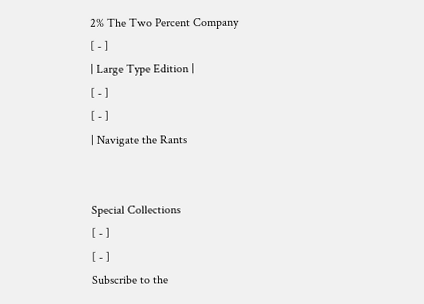2% The Two Percent Company
[ - ]
| Large Type Edition |
[ - ]
[ - ]
| Navigate the Rants


Special Collections
[ - ]
[ - ]
Subscribe to the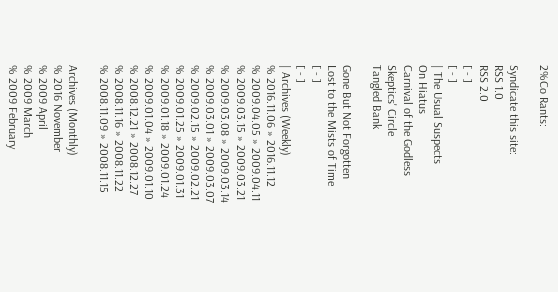2%Co Rants:

Syndicate this site:
RSS 1.0
RSS 2.0
[ - ]
[ - ]
| The Usual Suspects
On Hiatus
Carnival of the Godless
Skeptics' Circle
Tangled Bank

Gone But Not Forgotten
Lost to the Mists of Time
[ - ]
[ - ]
| Archives (Weekly)
% 2016.11.06 » 2016.11.12
% 2009.04.05 » 2009.04.11
% 2009.03.15 » 2009.03.21
% 2009.03.08 » 2009.03.14
% 2009.03.01 » 2009.03.07
% 2009.02.15 » 2009.02.21
% 2009.01.25 » 2009.01.31
% 2009.01.18 » 2009.01.24
% 2009.01.04 » 2009.01.10
% 2008.12.21 » 2008.12.27
% 2008.11.16 » 2008.11.22
% 2008.11.09 » 2008.11.15

Archives (Monthly)
% 2016 November
% 2009 April
% 2009 March
% 2009 February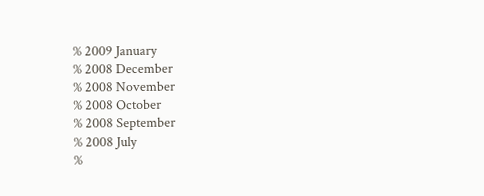% 2009 January
% 2008 December
% 2008 November
% 2008 October
% 2008 September
% 2008 July
%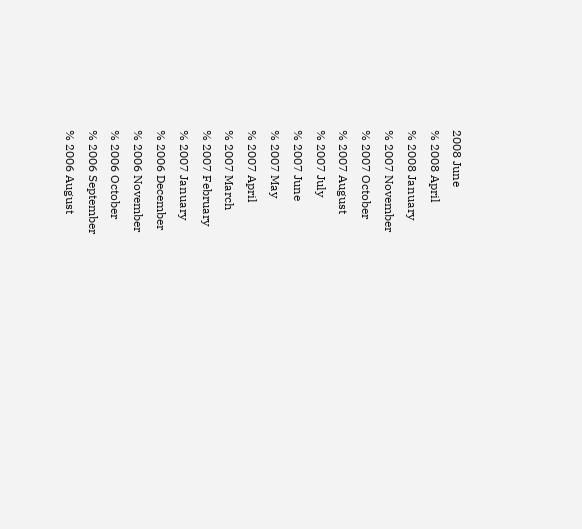2008 June
% 2008 April
% 2008 January
% 2007 November
% 2007 October
% 2007 August
% 2007 July
% 2007 June
% 2007 May
% 2007 April
% 2007 March
% 2007 February
% 2007 January
% 2006 December
% 2006 November
% 2006 October
% 2006 September
% 2006 August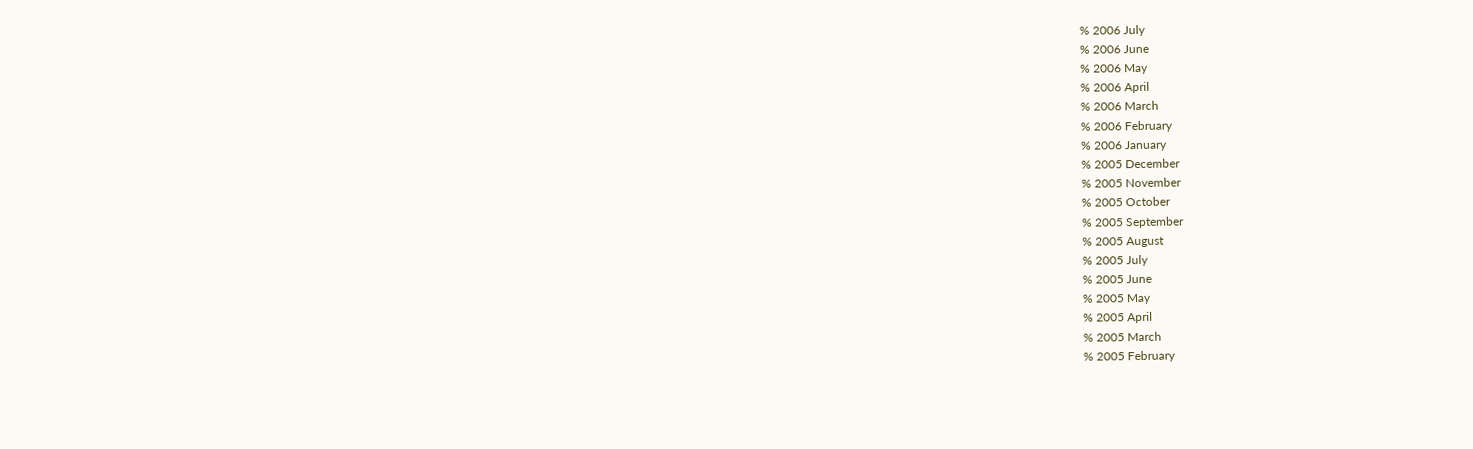% 2006 July
% 2006 June
% 2006 May
% 2006 April
% 2006 March
% 2006 February
% 2006 January
% 2005 December
% 2005 November
% 2005 October
% 2005 September
% 2005 August
% 2005 July
% 2005 June
% 2005 May
% 2005 April
% 2005 March
% 2005 February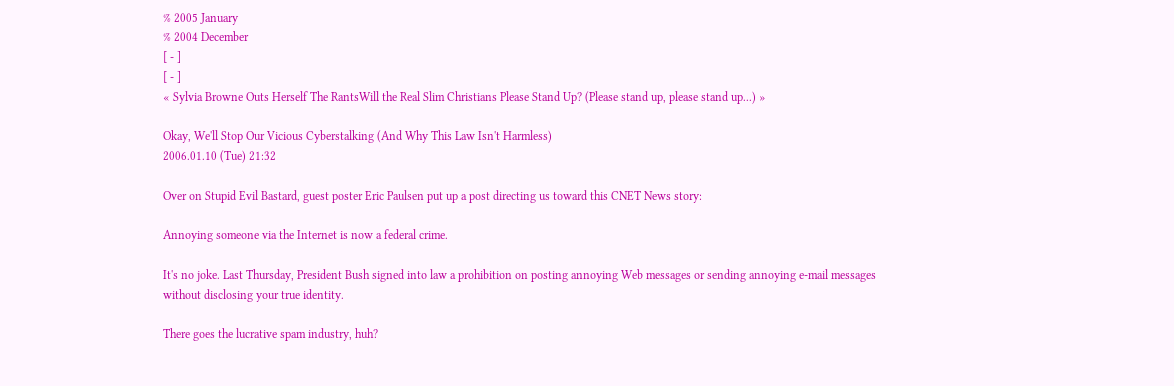% 2005 January
% 2004 December
[ - ]
[ - ]
« Sylvia Browne Outs Herself The RantsWill the Real Slim Christians Please Stand Up? (Please stand up, please stand up...) »

Okay, We'll Stop Our Vicious Cyberstalking (And Why This Law Isn't Harmless)
2006.01.10 (Tue) 21:32

Over on Stupid Evil Bastard, guest poster Eric Paulsen put up a post directing us toward this CNET News story:

Annoying someone via the Internet is now a federal crime.

It's no joke. Last Thursday, President Bush signed into law a prohibition on posting annoying Web messages or sending annoying e-mail messages without disclosing your true identity.

There goes the lucrative spam industry, huh?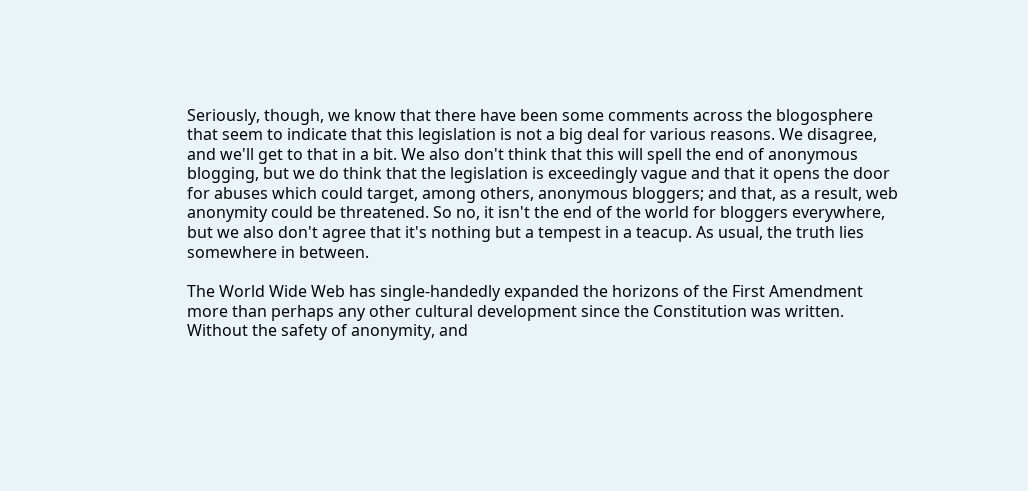Seriously, though, we know that there have been some comments across the blogosphere that seem to indicate that this legislation is not a big deal for various reasons. We disagree, and we'll get to that in a bit. We also don't think that this will spell the end of anonymous blogging, but we do think that the legislation is exceedingly vague and that it opens the door for abuses which could target, among others, anonymous bloggers; and that, as a result, web anonymity could be threatened. So no, it isn't the end of the world for bloggers everywhere, but we also don't agree that it's nothing but a tempest in a teacup. As usual, the truth lies somewhere in between.

The World Wide Web has single-handedly expanded the horizons of the First Amendment more than perhaps any other cultural development since the Constitution was written. Without the safety of anonymity, and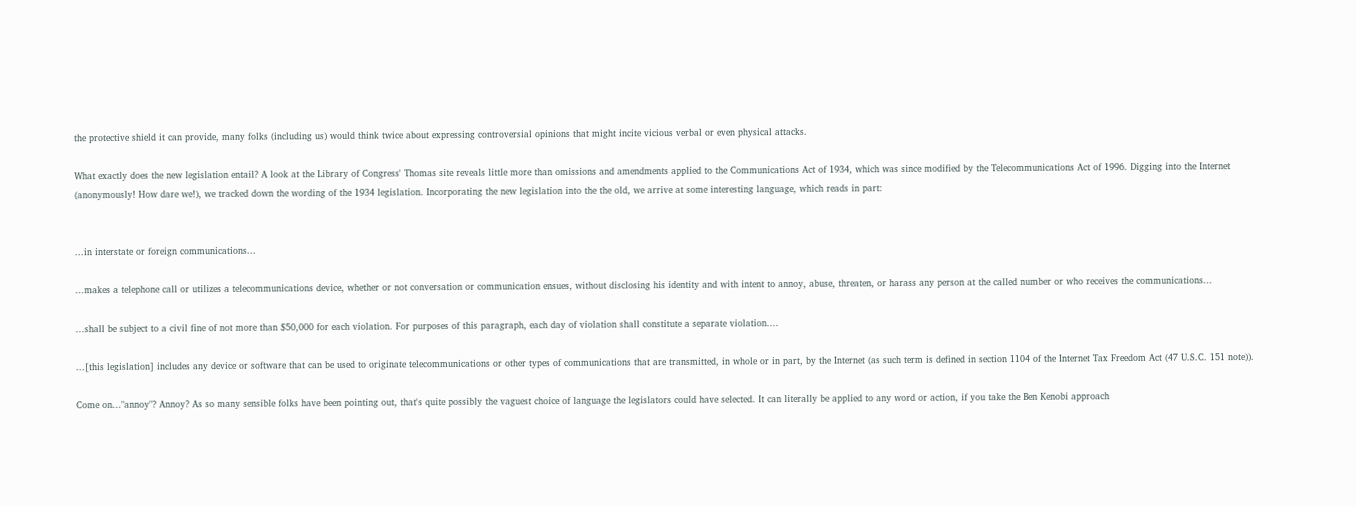the protective shield it can provide, many folks (including us) would think twice about expressing controversial opinions that might incite vicious verbal or even physical attacks.

What exactly does the new legislation entail? A look at the Library of Congress' Thomas site reveals little more than omissions and amendments applied to the Communications Act of 1934, which was since modified by the Telecommunications Act of 1996. Digging into the Internet (anonymously! How dare we!), we tracked down the wording of the 1934 legislation. Incorporating the new legislation into the the old, we arrive at some interesting language, which reads in part:


...in interstate or foreign communications...

...makes a telephone call or utilizes a telecommunications device, whether or not conversation or communication ensues, without disclosing his identity and with intent to annoy, abuse, threaten, or harass any person at the called number or who receives the communications...

...shall be subject to a civil fine of not more than $50,000 for each violation. For purposes of this paragraph, each day of violation shall constitute a separate violation....

...[this legislation] includes any device or software that can be used to originate telecommunications or other types of communications that are transmitted, in whole or in part, by the Internet (as such term is defined in section 1104 of the Internet Tax Freedom Act (47 U.S.C. 151 note)).

Come on..."annoy"? Annoy? As so many sensible folks have been pointing out, that's quite possibly the vaguest choice of language the legislators could have selected. It can literally be applied to any word or action, if you take the Ben Kenobi approach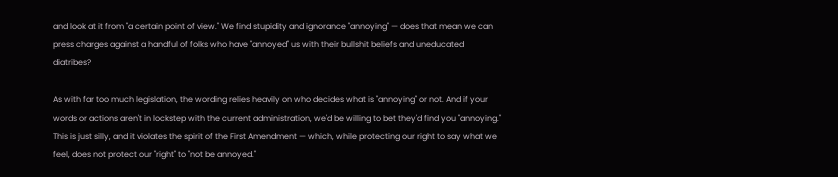and look at it from "a certain point of view." We find stupidity and ignorance "annoying" — does that mean we can press charges against a handful of folks who have "annoyed" us with their bullshit beliefs and uneducated diatribes?

As with far too much legislation, the wording relies heavily on who decides what is "annoying" or not. And if your words or actions aren't in lockstep with the current administration, we'd be willing to bet they'd find you "annoying." This is just silly, and it violates the spirit of the First Amendment — which, while protecting our right to say what we feel, does not protect our "right" to "not be annoyed."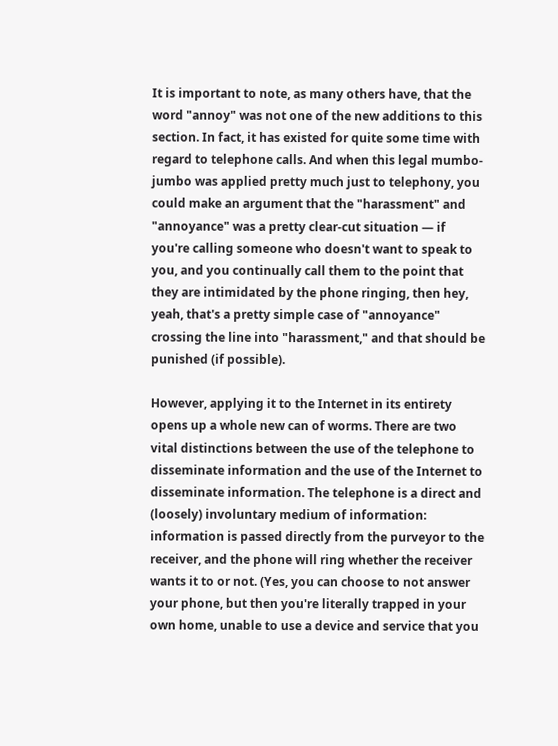It is important to note, as many others have, that the word "annoy" was not one of the new additions to this section. In fact, it has existed for quite some time with regard to telephone calls. And when this legal mumbo-jumbo was applied pretty much just to telephony, you could make an argument that the "harassment" and "annoyance" was a pretty clear-cut situation — if you're calling someone who doesn't want to speak to you, and you continually call them to the point that they are intimidated by the phone ringing, then hey, yeah, that's a pretty simple case of "annoyance" crossing the line into "harassment," and that should be punished (if possible).

However, applying it to the Internet in its entirety opens up a whole new can of worms. There are two vital distinctions between the use of the telephone to disseminate information and the use of the Internet to disseminate information. The telephone is a direct and (loosely) involuntary medium of information: information is passed directly from the purveyor to the receiver, and the phone will ring whether the receiver wants it to or not. (Yes, you can choose to not answer your phone, but then you're literally trapped in your own home, unable to use a device and service that you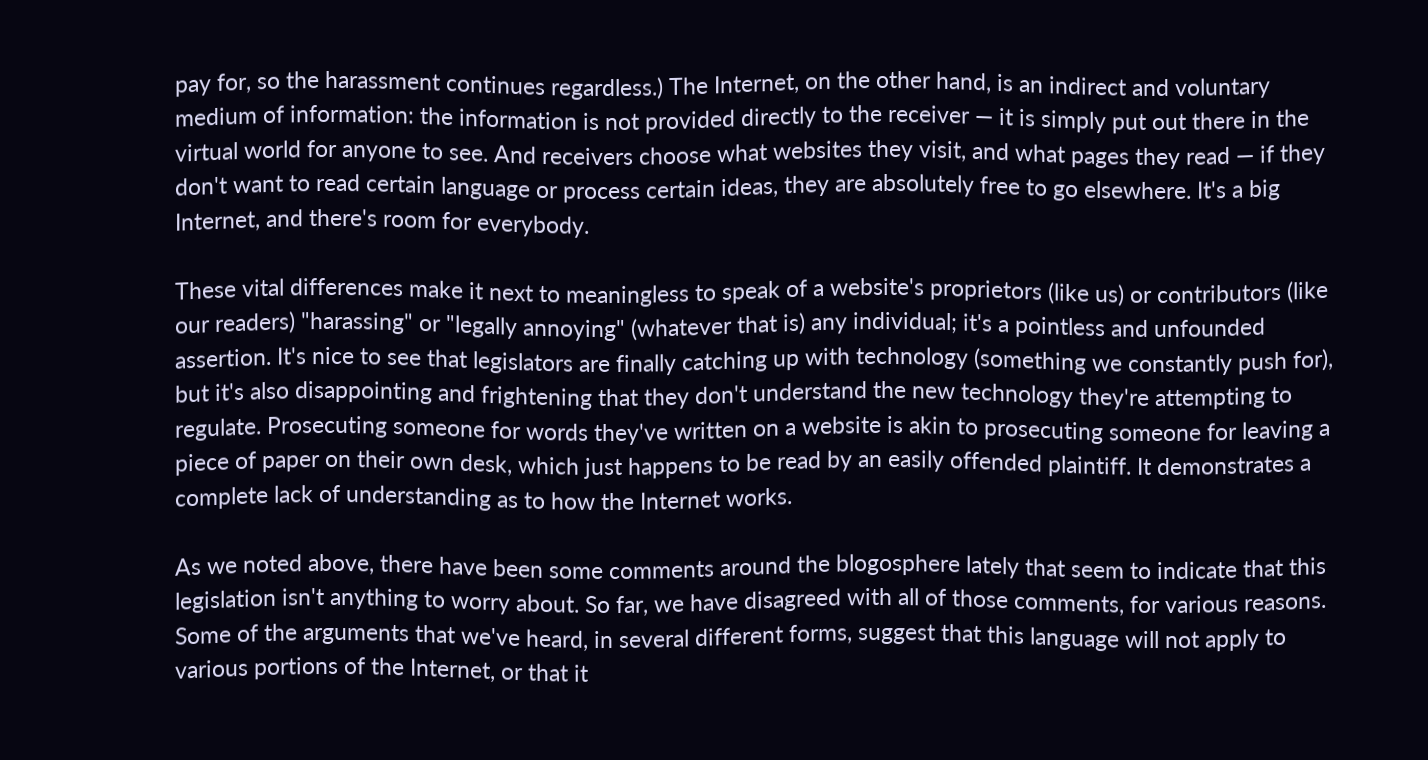pay for, so the harassment continues regardless.) The Internet, on the other hand, is an indirect and voluntary medium of information: the information is not provided directly to the receiver — it is simply put out there in the virtual world for anyone to see. And receivers choose what websites they visit, and what pages they read — if they don't want to read certain language or process certain ideas, they are absolutely free to go elsewhere. It's a big Internet, and there's room for everybody.

These vital differences make it next to meaningless to speak of a website's proprietors (like us) or contributors (like our readers) "harassing" or "legally annoying" (whatever that is) any individual; it's a pointless and unfounded assertion. It's nice to see that legislators are finally catching up with technology (something we constantly push for), but it's also disappointing and frightening that they don't understand the new technology they're attempting to regulate. Prosecuting someone for words they've written on a website is akin to prosecuting someone for leaving a piece of paper on their own desk, which just happens to be read by an easily offended plaintiff. It demonstrates a complete lack of understanding as to how the Internet works.

As we noted above, there have been some comments around the blogosphere lately that seem to indicate that this legislation isn't anything to worry about. So far, we have disagreed with all of those comments, for various reasons. Some of the arguments that we've heard, in several different forms, suggest that this language will not apply to various portions of the Internet, or that it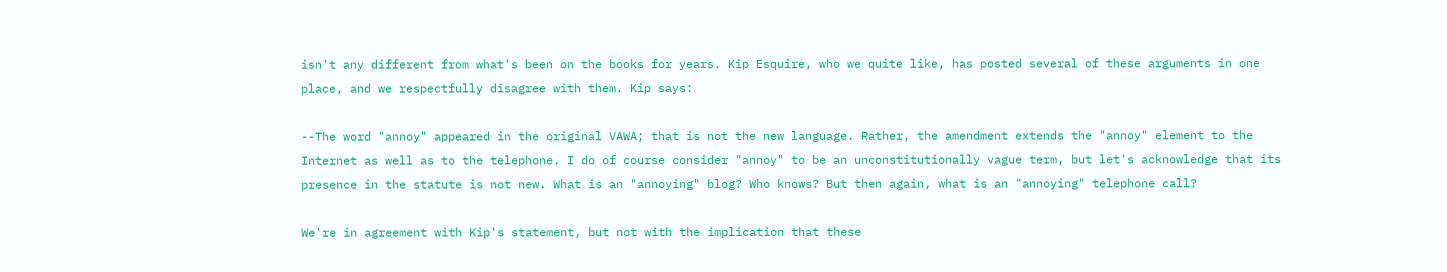isn't any different from what's been on the books for years. Kip Esquire, who we quite like, has posted several of these arguments in one place, and we respectfully disagree with them. Kip says:

--The word "annoy" appeared in the original VAWA; that is not the new language. Rather, the amendment extends the "annoy" element to the Internet as well as to the telephone. I do of course consider "annoy" to be an unconstitutionally vague term, but let's acknowledge that its presence in the statute is not new. What is an "annoying" blog? Who knows? But then again, what is an "annoying" telephone call?

We're in agreement with Kip's statement, but not with the implication that these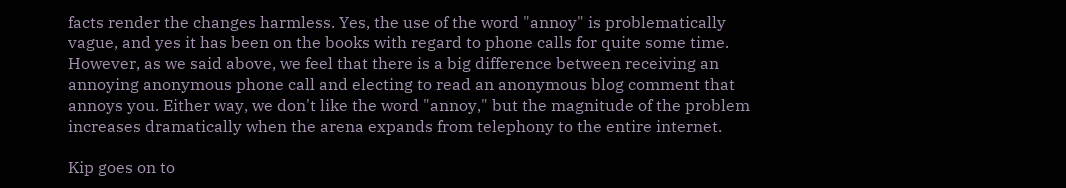facts render the changes harmless. Yes, the use of the word "annoy" is problematically vague, and yes it has been on the books with regard to phone calls for quite some time. However, as we said above, we feel that there is a big difference between receiving an annoying anonymous phone call and electing to read an anonymous blog comment that annoys you. Either way, we don't like the word "annoy," but the magnitude of the problem increases dramatically when the arena expands from telephony to the entire internet.

Kip goes on to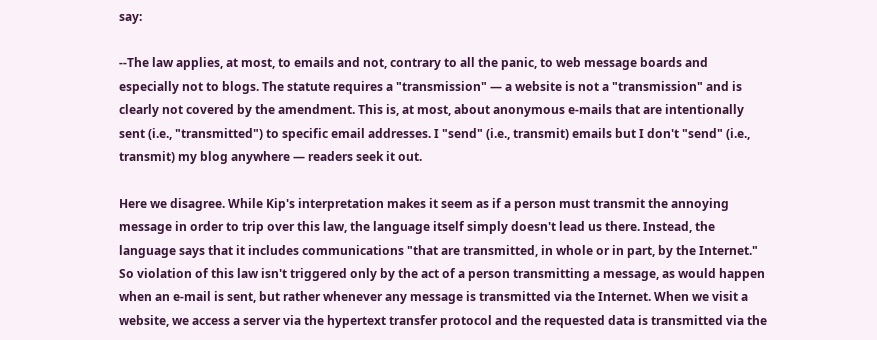say:

--The law applies, at most, to emails and not, contrary to all the panic, to web message boards and especially not to blogs. The statute requires a "transmission" — a website is not a "transmission" and is clearly not covered by the amendment. This is, at most, about anonymous e-mails that are intentionally sent (i.e., "transmitted") to specific email addresses. I "send" (i.e., transmit) emails but I don't "send" (i.e., transmit) my blog anywhere — readers seek it out.

Here we disagree. While Kip's interpretation makes it seem as if a person must transmit the annoying message in order to trip over this law, the language itself simply doesn't lead us there. Instead, the language says that it includes communications "that are transmitted, in whole or in part, by the Internet." So violation of this law isn't triggered only by the act of a person transmitting a message, as would happen when an e-mail is sent, but rather whenever any message is transmitted via the Internet. When we visit a website, we access a server via the hypertext transfer protocol and the requested data is transmitted via the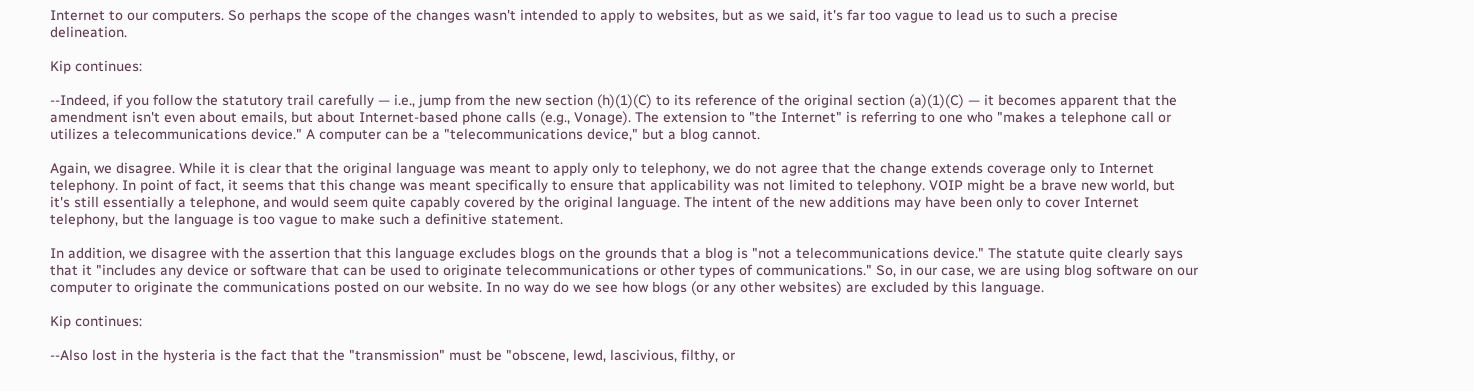Internet to our computers. So perhaps the scope of the changes wasn't intended to apply to websites, but as we said, it's far too vague to lead us to such a precise delineation.

Kip continues:

--Indeed, if you follow the statutory trail carefully — i.e., jump from the new section (h)(1)(C) to its reference of the original section (a)(1)(C) — it becomes apparent that the amendment isn't even about emails, but about Internet-based phone calls (e.g., Vonage). The extension to "the Internet" is referring to one who "makes a telephone call or utilizes a telecommunications device." A computer can be a "telecommunications device," but a blog cannot.

Again, we disagree. While it is clear that the original language was meant to apply only to telephony, we do not agree that the change extends coverage only to Internet telephony. In point of fact, it seems that this change was meant specifically to ensure that applicability was not limited to telephony. VOIP might be a brave new world, but it's still essentially a telephone, and would seem quite capably covered by the original language. The intent of the new additions may have been only to cover Internet telephony, but the language is too vague to make such a definitive statement.

In addition, we disagree with the assertion that this language excludes blogs on the grounds that a blog is "not a telecommunications device." The statute quite clearly says that it "includes any device or software that can be used to originate telecommunications or other types of communications." So, in our case, we are using blog software on our computer to originate the communications posted on our website. In no way do we see how blogs (or any other websites) are excluded by this language.

Kip continues:

--Also lost in the hysteria is the fact that the "transmission" must be "obscene, lewd, lascivious, filthy, or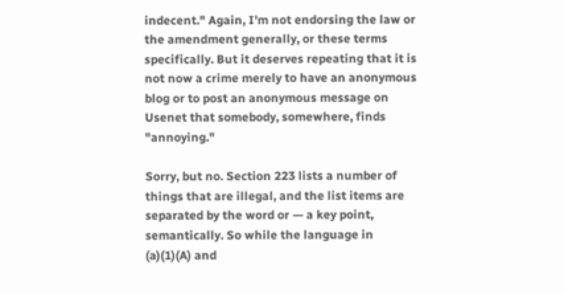indecent." Again, I'm not endorsing the law or the amendment generally, or these terms specifically. But it deserves repeating that it is not now a crime merely to have an anonymous blog or to post an anonymous message on Usenet that somebody, somewhere, finds "annoying."

Sorry, but no. Section 223 lists a number of things that are illegal, and the list items are separated by the word or — a key point, semantically. So while the language in (a)(1)(A) and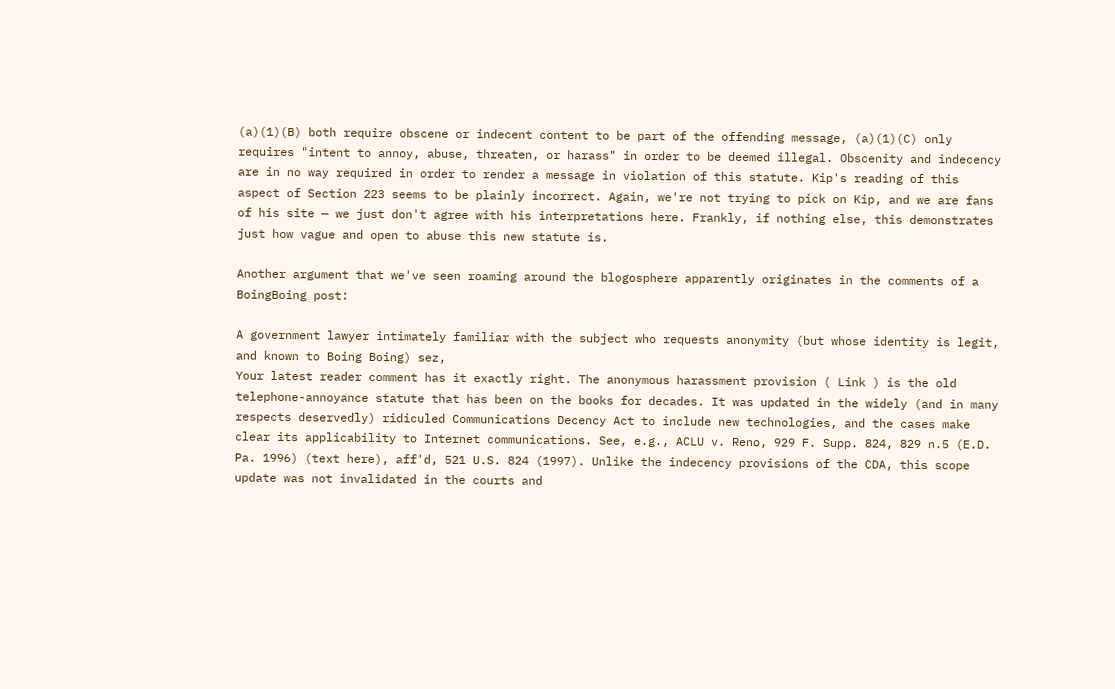(a)(1)(B) both require obscene or indecent content to be part of the offending message, (a)(1)(C) only requires "intent to annoy, abuse, threaten, or harass" in order to be deemed illegal. Obscenity and indecency are in no way required in order to render a message in violation of this statute. Kip's reading of this aspect of Section 223 seems to be plainly incorrect. Again, we're not trying to pick on Kip, and we are fans of his site — we just don't agree with his interpretations here. Frankly, if nothing else, this demonstrates just how vague and open to abuse this new statute is.

Another argument that we've seen roaming around the blogosphere apparently originates in the comments of a BoingBoing post:

A government lawyer intimately familiar with the subject who requests anonymity (but whose identity is legit, and known to Boing Boing) sez,
Your latest reader comment has it exactly right. The anonymous harassment provision ( Link ) is the old telephone-annoyance statute that has been on the books for decades. It was updated in the widely (and in many respects deservedly) ridiculed Communications Decency Act to include new technologies, and the cases make clear its applicability to Internet communications. See, e.g., ACLU v. Reno, 929 F. Supp. 824, 829 n.5 (E.D. Pa. 1996) (text here), aff'd, 521 U.S. 824 (1997). Unlike the indecency provisions of the CDA, this scope update was not invalidated in the courts and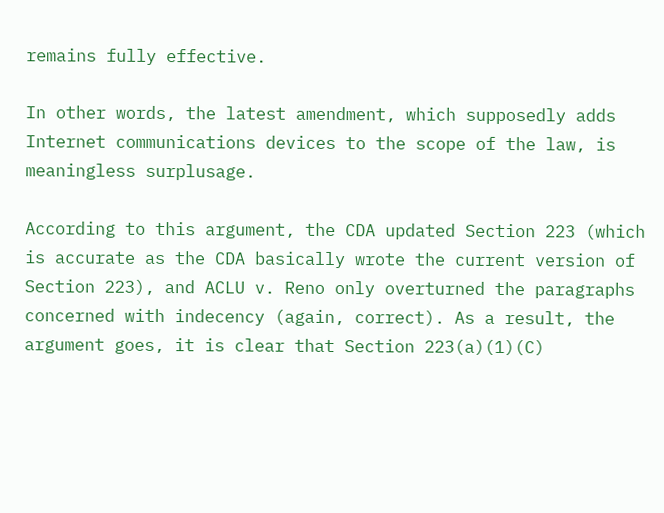remains fully effective.

In other words, the latest amendment, which supposedly adds Internet communications devices to the scope of the law, is meaningless surplusage.

According to this argument, the CDA updated Section 223 (which is accurate as the CDA basically wrote the current version of Section 223), and ACLU v. Reno only overturned the paragraphs concerned with indecency (again, correct). As a result, the argument goes, it is clear that Section 223(a)(1)(C)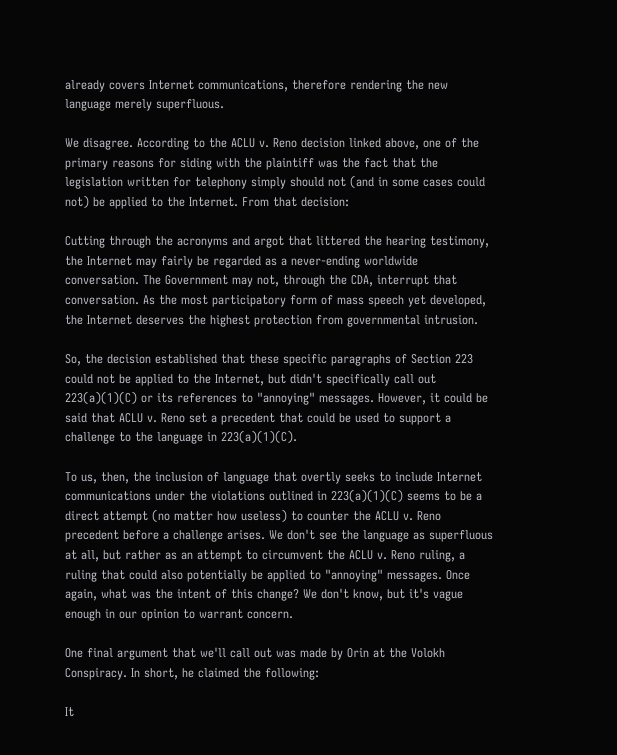already covers Internet communications, therefore rendering the new language merely superfluous.

We disagree. According to the ACLU v. Reno decision linked above, one of the primary reasons for siding with the plaintiff was the fact that the legislation written for telephony simply should not (and in some cases could not) be applied to the Internet. From that decision:

Cutting through the acronyms and argot that littered the hearing testimony, the Internet may fairly be regarded as a never-ending worldwide conversation. The Government may not, through the CDA, interrupt that conversation. As the most participatory form of mass speech yet developed, the Internet deserves the highest protection from governmental intrusion.

So, the decision established that these specific paragraphs of Section 223 could not be applied to the Internet, but didn't specifically call out 223(a)(1)(C) or its references to "annoying" messages. However, it could be said that ACLU v. Reno set a precedent that could be used to support a challenge to the language in 223(a)(1)(C).

To us, then, the inclusion of language that overtly seeks to include Internet communications under the violations outlined in 223(a)(1)(C) seems to be a direct attempt (no matter how useless) to counter the ACLU v. Reno precedent before a challenge arises. We don't see the language as superfluous at all, but rather as an attempt to circumvent the ACLU v. Reno ruling, a ruling that could also potentially be applied to "annoying" messages. Once again, what was the intent of this change? We don't know, but it's vague enough in our opinion to warrant concern.

One final argument that we'll call out was made by Orin at the Volokh Conspiracy. In short, he claimed the following:

It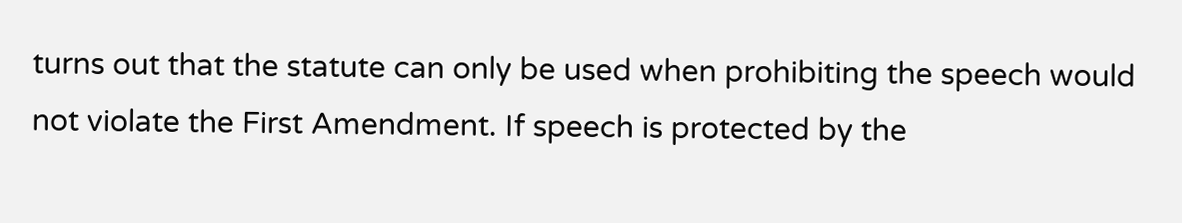turns out that the statute can only be used when prohibiting the speech would not violate the First Amendment. If speech is protected by the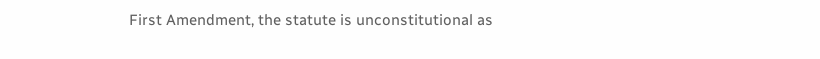First Amendment, the statute is unconstitutional as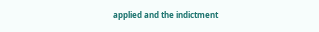applied and the indictment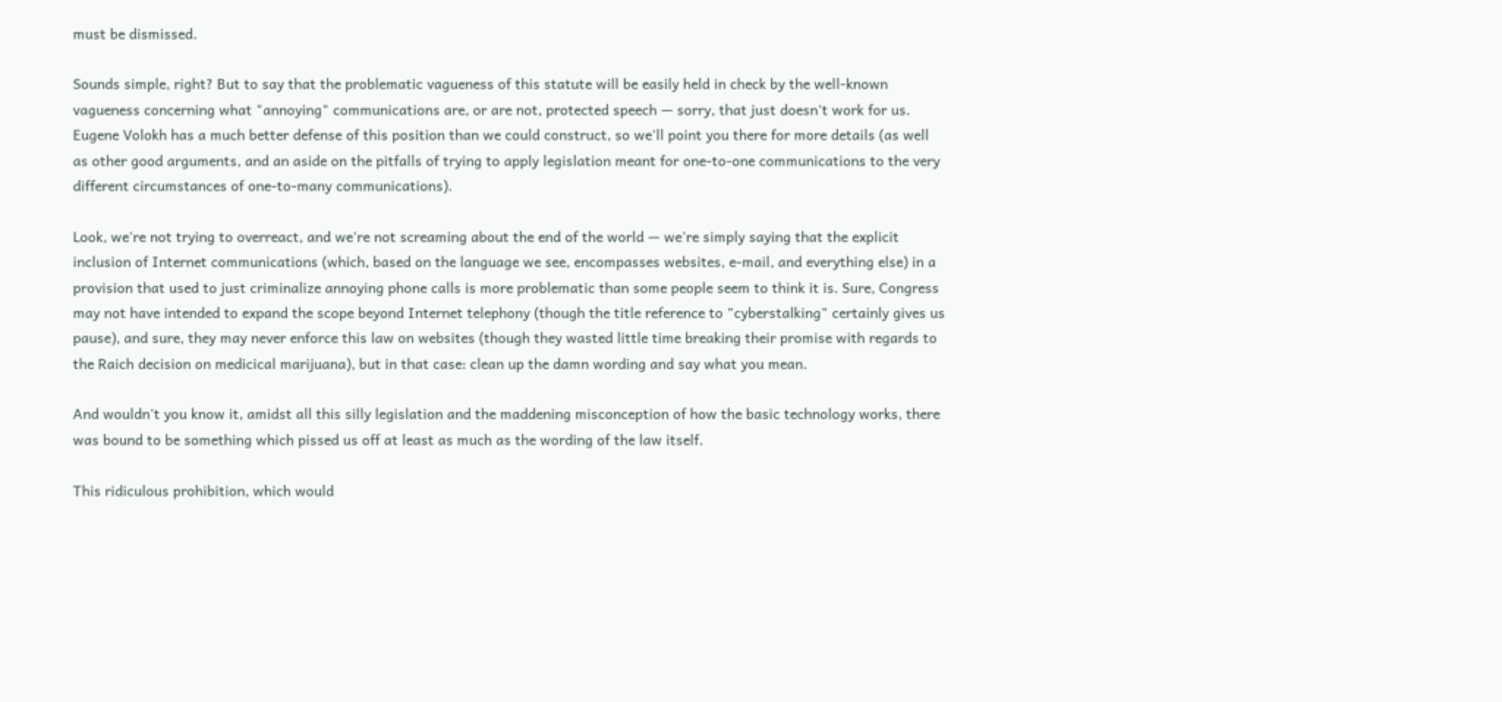must be dismissed.

Sounds simple, right? But to say that the problematic vagueness of this statute will be easily held in check by the well-known vagueness concerning what "annoying" communications are, or are not, protected speech — sorry, that just doesn't work for us. Eugene Volokh has a much better defense of this position than we could construct, so we'll point you there for more details (as well as other good arguments, and an aside on the pitfalls of trying to apply legislation meant for one-to-one communications to the very different circumstances of one-to-many communications).

Look, we're not trying to overreact, and we're not screaming about the end of the world — we're simply saying that the explicit inclusion of Internet communications (which, based on the language we see, encompasses websites, e-mail, and everything else) in a provision that used to just criminalize annoying phone calls is more problematic than some people seem to think it is. Sure, Congress may not have intended to expand the scope beyond Internet telephony (though the title reference to "cyberstalking" certainly gives us pause), and sure, they may never enforce this law on websites (though they wasted little time breaking their promise with regards to the Raich decision on medicical marijuana), but in that case: clean up the damn wording and say what you mean.

And wouldn't you know it, amidst all this silly legislation and the maddening misconception of how the basic technology works, there was bound to be something which pissed us off at least as much as the wording of the law itself.

This ridiculous prohibition, which would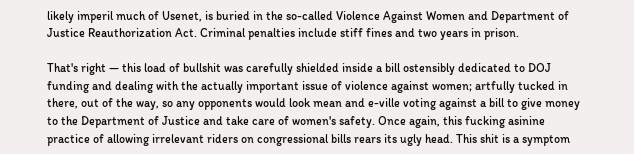likely imperil much of Usenet, is buried in the so-called Violence Against Women and Department of Justice Reauthorization Act. Criminal penalties include stiff fines and two years in prison.

That's right — this load of bullshit was carefully shielded inside a bill ostensibly dedicated to DOJ funding and dealing with the actually important issue of violence against women; artfully tucked in there, out of the way, so any opponents would look mean and e-ville voting against a bill to give money to the Department of Justice and take care of women's safety. Once again, this fucking asinine practice of allowing irrelevant riders on congressional bills rears its ugly head. This shit is a symptom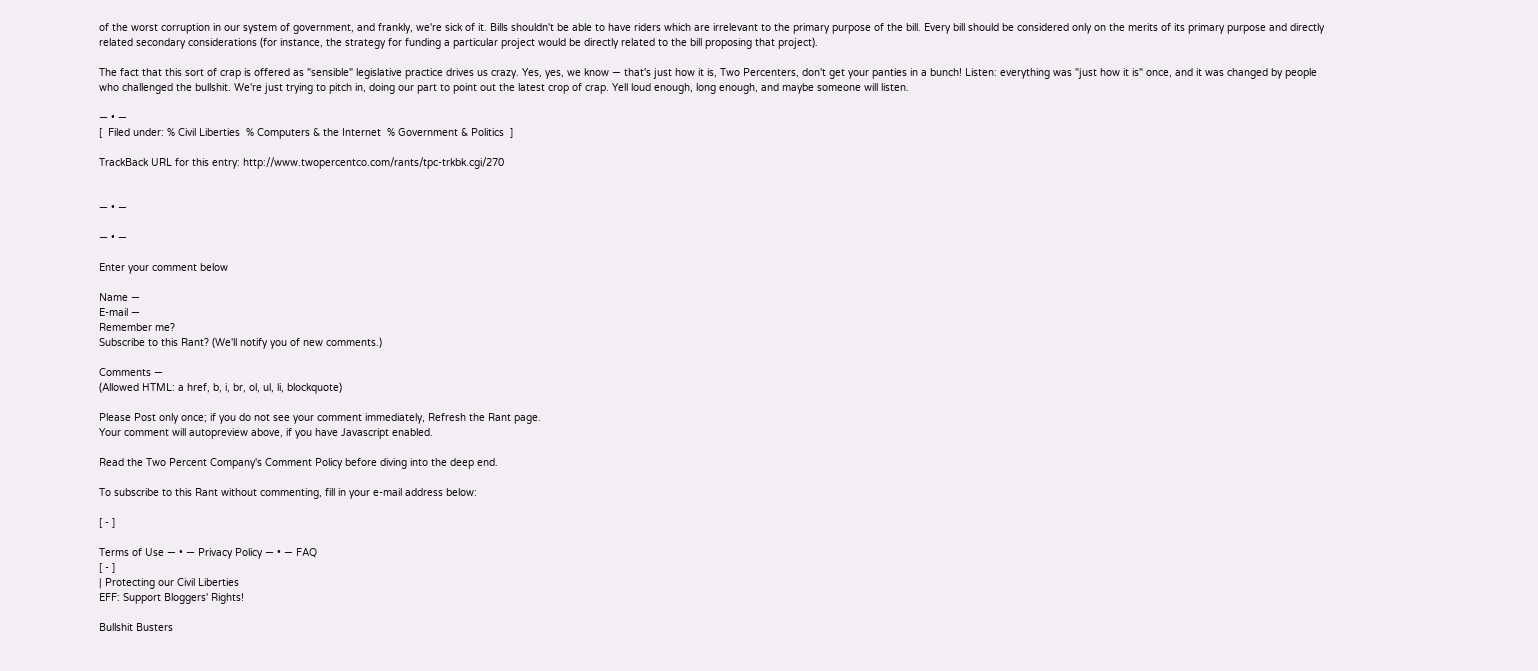of the worst corruption in our system of government, and frankly, we're sick of it. Bills shouldn't be able to have riders which are irrelevant to the primary purpose of the bill. Every bill should be considered only on the merits of its primary purpose and directly related secondary considerations (for instance, the strategy for funding a particular project would be directly related to the bill proposing that project).

The fact that this sort of crap is offered as "sensible" legislative practice drives us crazy. Yes, yes, we know — that's just how it is, Two Percenters, don't get your panties in a bunch! Listen: everything was "just how it is" once, and it was changed by people who challenged the bullshit. We're just trying to pitch in, doing our part to point out the latest crop of crap. Yell loud enough, long enough, and maybe someone will listen.

— • —
[  Filed under: % Civil Liberties  % Computers & the Internet  % Government & Politics  ]

TrackBack URL for this entry: http://www.twopercentco.com/rants/tpc-trkbk.cgi/270


— • —

— • —

Enter your comment below

Name —
E-mail —
Remember me?
Subscribe to this Rant? (We'll notify you of new comments.)

Comments —
(Allowed HTML: a href, b, i, br, ol, ul, li, blockquote)

Please Post only once; if you do not see your comment immediately, Refresh the Rant page.
Your comment will autopreview above, if you have Javascript enabled.

Read the Two Percent Company's Comment Policy before diving into the deep end.

To subscribe to this Rant without commenting, fill in your e-mail address below:

[ - ]

Terms of Use — • — Privacy Policy — • — FAQ
[ - ]
| Protecting our Civil Liberties
EFF: Support Bloggers' Rights!

Bullshit Busters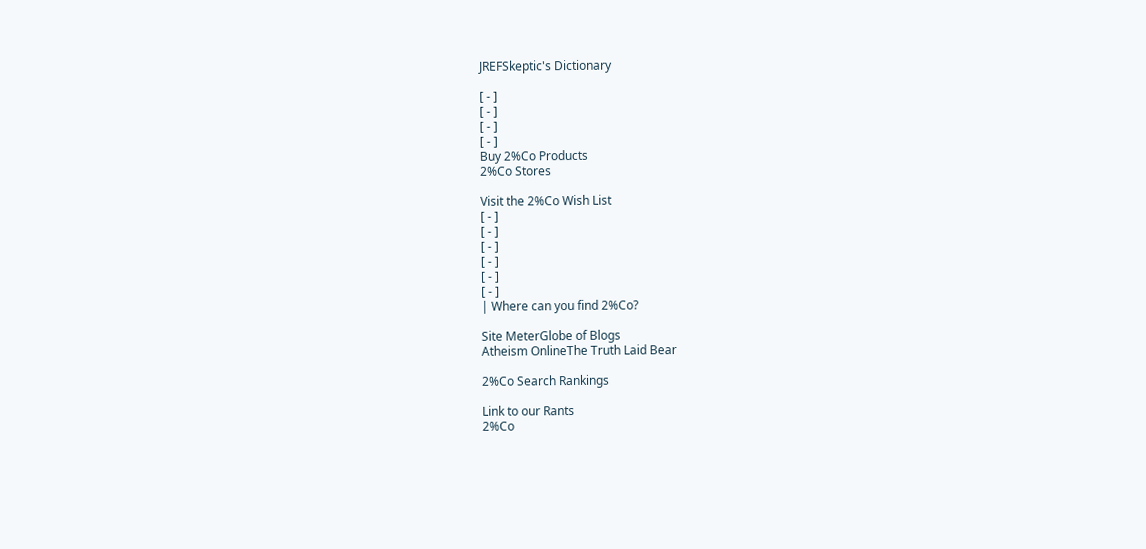JREFSkeptic's Dictionary

[ - ]
[ - ]
[ - ]
[ - ]
Buy 2%Co Products
2%Co Stores

Visit the 2%Co Wish List
[ - ]
[ - ]
[ - ]
[ - ]
[ - ]
[ - ]
| Where can you find 2%Co?

Site MeterGlobe of Blogs
Atheism OnlineThe Truth Laid Bear

2%Co Search Rankings

Link to our Rants
2%Co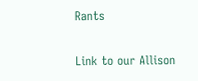Rants

Link to our Allison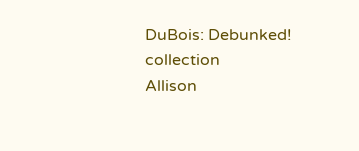DuBois: Debunked! collection
Allison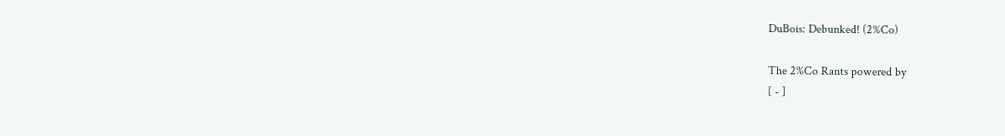DuBois: Debunked! (2%Co)

The 2%Co Rants powered by
[ - ]